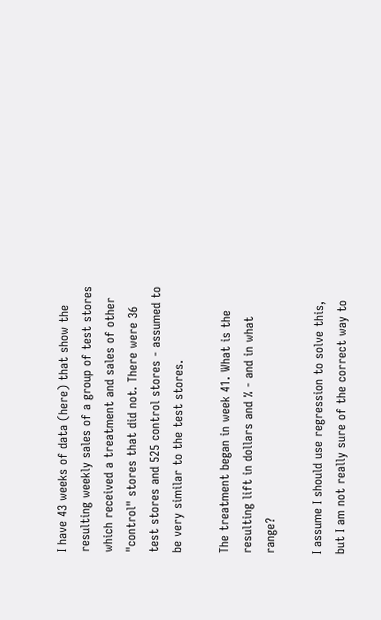I have 43 weeks of data (here) that show the resulting weekly sales of a group of test stores which received a treatment and sales of other "control" stores that did not. There were 36 test stores and 525 control stores - assumed to be very similar to the test stores.

The treatment began in week 41. What is the resulting lift in dollars and % - and in what range?

I assume I should use regression to solve this, but I am not really sure of the correct way to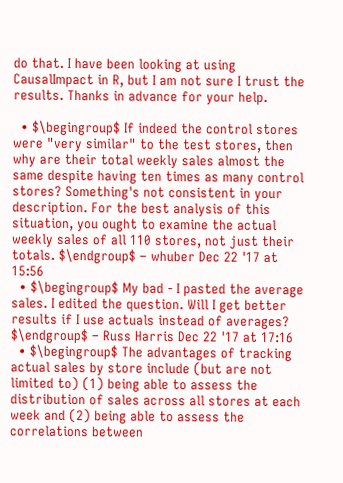do that. I have been looking at using CausalImpact in R, but I am not sure I trust the results. Thanks in advance for your help.

  • $\begingroup$ If indeed the control stores were "very similar" to the test stores, then why are their total weekly sales almost the same despite having ten times as many control stores? Something's not consistent in your description. For the best analysis of this situation, you ought to examine the actual weekly sales of all 110 stores, not just their totals. $\endgroup$ – whuber Dec 22 '17 at 15:56
  • $\begingroup$ My bad - I pasted the average sales. I edited the question. Will I get better results if I use actuals instead of averages? $\endgroup$ – Russ Harris Dec 22 '17 at 17:16
  • $\begingroup$ The advantages of tracking actual sales by store include (but are not limited to) (1) being able to assess the distribution of sales across all stores at each week and (2) being able to assess the correlations between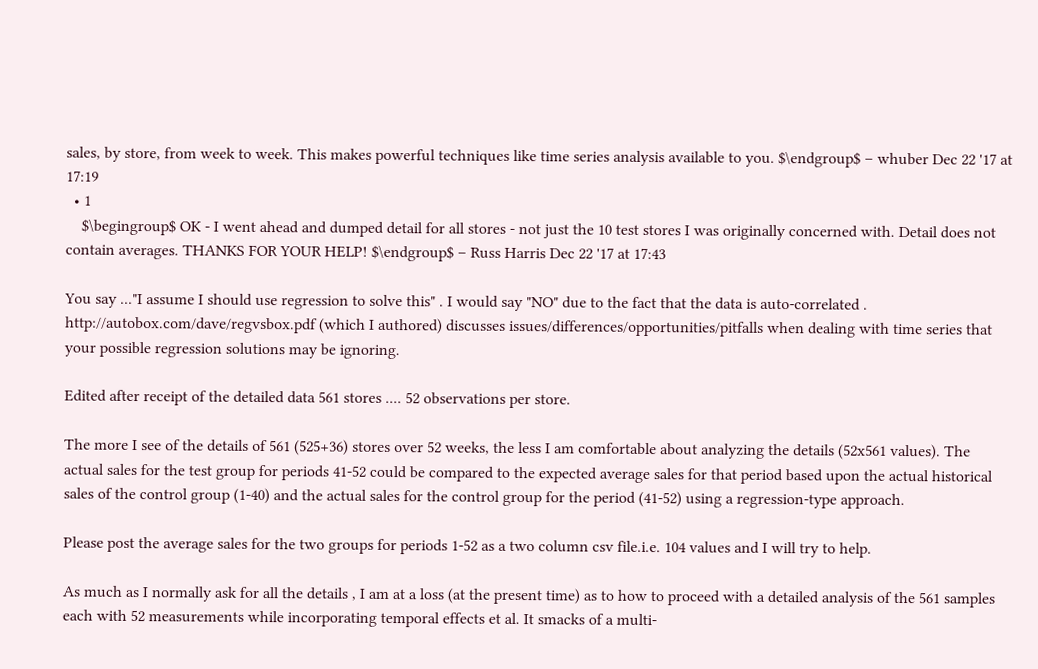sales, by store, from week to week. This makes powerful techniques like time series analysis available to you. $\endgroup$ – whuber Dec 22 '17 at 17:19
  • 1
    $\begingroup$ OK - I went ahead and dumped detail for all stores - not just the 10 test stores I was originally concerned with. Detail does not contain averages. THANKS FOR YOUR HELP! $\endgroup$ – Russ Harris Dec 22 '17 at 17:43

You say ..."I assume I should use regression to solve this" . I would say "NO" due to the fact that the data is auto-correlated . http://autobox.com/dave/regvsbox.pdf (which I authored) discusses issues/differences/opportunities/pitfalls when dealing with time series that your possible regression solutions may be ignoring.

Edited after receipt of the detailed data 561 stores .... 52 observations per store.

The more I see of the details of 561 (525+36) stores over 52 weeks, the less I am comfortable about analyzing the details (52x561 values). The actual sales for the test group for periods 41-52 could be compared to the expected average sales for that period based upon the actual historical sales of the control group (1-40) and the actual sales for the control group for the period (41-52) using a regression-type approach.

Please post the average sales for the two groups for periods 1-52 as a two column csv file.i.e. 104 values and I will try to help.

As much as I normally ask for all the details , I am at a loss (at the present time) as to how to proceed with a detailed analysis of the 561 samples each with 52 measurements while incorporating temporal effects et al. It smacks of a multi-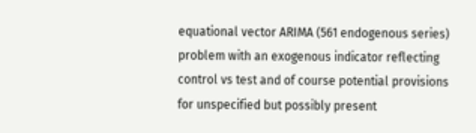equational vector ARIMA (561 endogenous series) problem with an exogenous indicator reflecting control vs test and of course potential provisions for unspecified but possibly present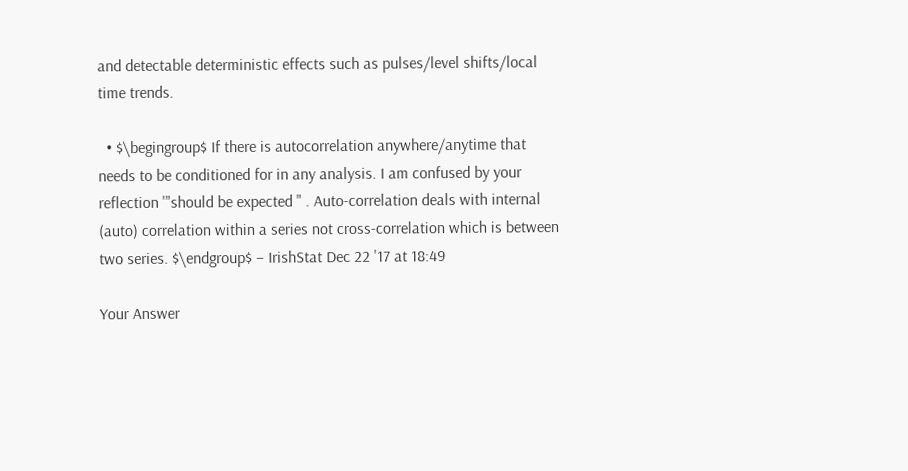and detectable deterministic effects such as pulses/level shifts/local time trends.

  • $\begingroup$ If there is autocorrelation anywhere/anytime that needs to be conditioned for in any analysis. I am confused by your reflection '"should be expected " . Auto-correlation deals with internal (auto) correlation within a series not cross-correlation which is between two series. $\endgroup$ – IrishStat Dec 22 '17 at 18:49

Your Answer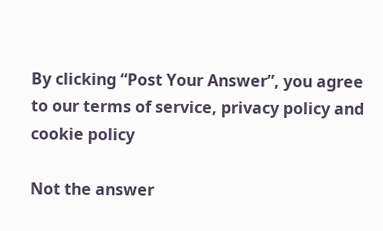By clicking “Post Your Answer”, you agree to our terms of service, privacy policy and cookie policy

Not the answer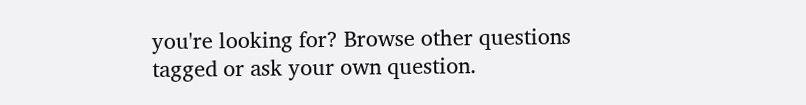you're looking for? Browse other questions tagged or ask your own question.